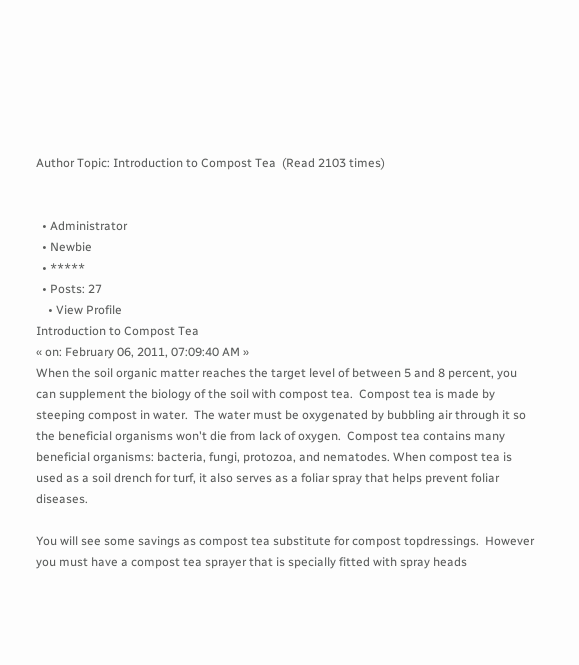Author Topic: Introduction to Compost Tea  (Read 2103 times)


  • Administrator
  • Newbie
  • *****
  • Posts: 27
    • View Profile
Introduction to Compost Tea
« on: February 06, 2011, 07:09:40 AM »
When the soil organic matter reaches the target level of between 5 and 8 percent, you can supplement the biology of the soil with compost tea.  Compost tea is made by steeping compost in water.  The water must be oxygenated by bubbling air through it so the beneficial organisms won't die from lack of oxygen.  Compost tea contains many beneficial organisms: bacteria, fungi, protozoa, and nematodes. When compost tea is used as a soil drench for turf, it also serves as a foliar spray that helps prevent foliar diseases.

You will see some savings as compost tea substitute for compost topdressings.  However you must have a compost tea sprayer that is specially fitted with spray heads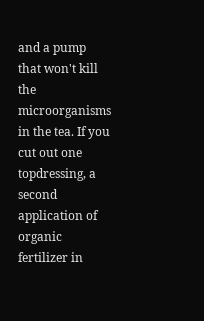and a pump that won't kill the microorganisms in the tea. If you cut out one topdressing, a second application of organic fertilizer in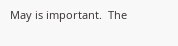May is important.  The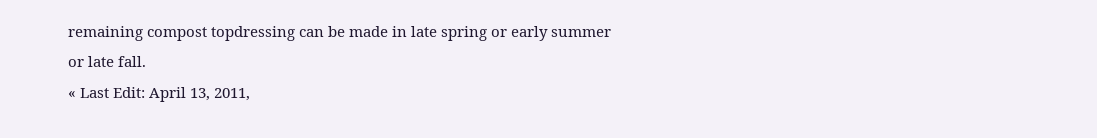remaining compost topdressing can be made in late spring or early summer or late fall.
« Last Edit: April 13, 2011,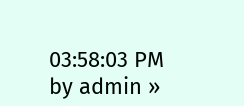03:58:03 PM by admin »